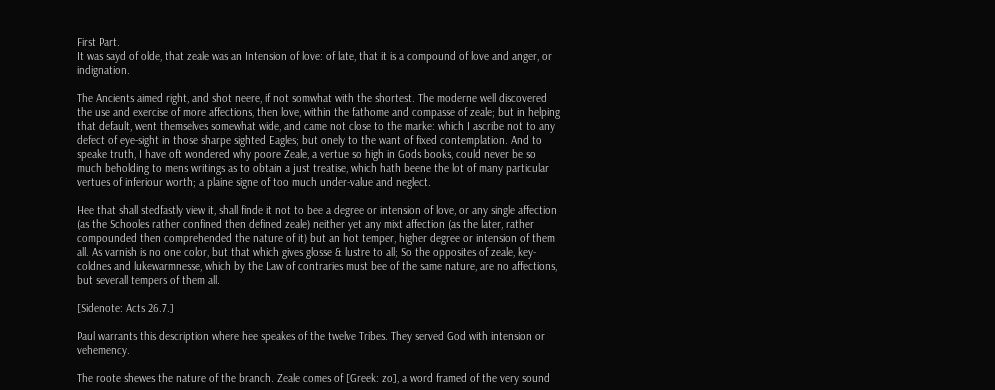First Part.
It was sayd of olde, that zeale was an Intension of love: of late, that it is a compound of love and anger, or indignation.

The Ancients aimed right, and shot neere, if not somwhat with the shortest. The moderne well discovered the use and exercise of more affections, then love, within the fathome and compasse of zeale; but in helping that default, went themselves somewhat wide, and came not close to the marke: which I ascribe not to any defect of eye-sight in those sharpe sighted Eagles; but onely to the want of fixed contemplation. And to speake truth, I have oft wondered why poore Zeale, a vertue so high in Gods books, could never be so much beholding to mens writings as to obtain a just treatise, which hath beene the lot of many particular vertues of inferiour worth; a plaine signe of too much under-value and neglect.

Hee that shall stedfastly view it, shall finde it not to bee a degree or intension of love, or any single affection (as the Schooles rather confined then defined zeale) neither yet any mixt affection (as the later, rather compounded then comprehended the nature of it) but an hot temper, higher degree or intension of them all. As varnish is no one color, but that which gives glosse & lustre to all; So the opposites of zeale, key-coldnes and lukewarmnesse, which by the Law of contraries must bee of the same nature, are no affections, but severall tempers of them all.

[Sidenote: Acts 26.7.]

Paul warrants this description where hee speakes of the twelve Tribes. They served God with intension or vehemency.

The roote shewes the nature of the branch. Zeale comes of [Greek: zo], a word framed of the very sound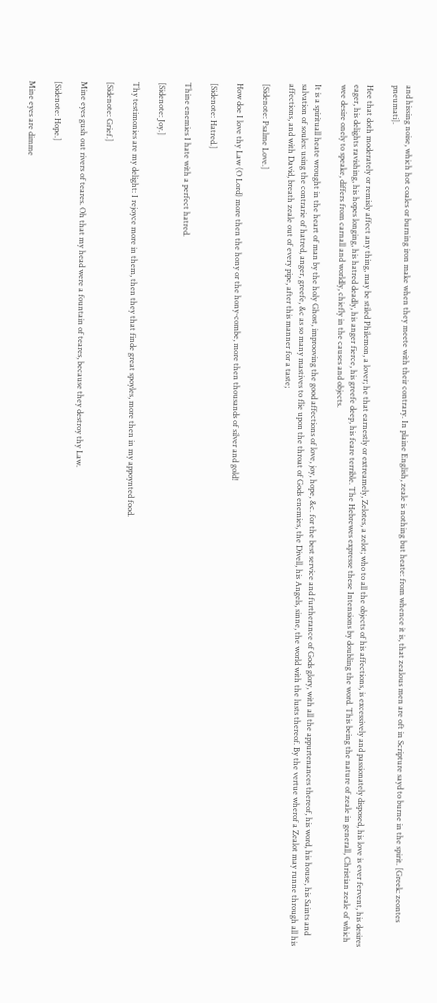and hissing noise, which hot coales or burning iron make when they meete with their contrary. In plaine English, zeale is nothing but heate: from whence it is, that zealous men are oft in Scripture sayd to burne in the spirit. [Greek: zeontes pneumati].

Hee that doth moderately or remisly affect any thing, may be stiled Philemon, a lover; he that earnestly or extreamely, Zelotes, a zelot; who to all the objects of his affections, is excessively and passionately disposed, his love is ever fervent, his desires eager, his delights ravishing, his hopes longing, his hatred deadly, his anger fierce, his greefe deep, his feare terrible. The Hebrewes expresse these Intensions by doubling the word. This being the nature of zeale in generall, Christian zeale of which wee desire onely to speake, differs from carnall and worldly, chiefly in the causes and objects.

It is a spirituall heate wrought in the heart of man by the holy Ghost, improoving the good affections of love, joy, hope, &c. for the best service and furtherance of Gods glory, with all the appurtenances thereof, his word, his house, his Saints and salvation of soules: using the contrarie of hatred, anger, greefe, &c as so many mastives to flie upon the throat of Gods enemies, the Divell, his Angels, sinne, the world with the lusts thereof. By the vertue wherof a Zealot may runne through all his affections, and with David, breath zeale out of every pipe, after this manner for a taste;

[Sidenote: Psalme Love.]

How doe I love thy Law (O Lord) more then the hony or the hony-combe, more then thousands of silver and gold!

[Sidenote: Hatred.]

Thine enemies I hate with a perfect hatred.

[Sidenote: Joy.]

Thy testimonies are my delight: I rejoyce more in them, then they that finde great spoyles, more then in my appoynted food.

[Sidenote: Grief.]

Mine eyes gush out rivers of teares. Oh that my head were a fountain of teares, because they destroy thy Law.

[Sidenote: Hope.]

Mine eyes are dimme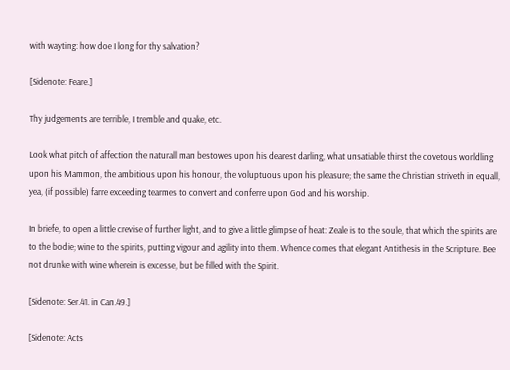with wayting: how doe I long for thy salvation?

[Sidenote: Feare.]

Thy judgements are terrible, I tremble and quake, etc.

Look what pitch of affection the naturall man bestowes upon his dearest darling, what unsatiable thirst the covetous worldling upon his Mammon, the ambitious upon his honour, the voluptuous upon his pleasure; the same the Christian striveth in equall, yea, (if possible) farre exceeding tearmes to convert and conferre upon God and his worship.

In briefe, to open a little crevise of further light, and to give a little glimpse of heat: Zeale is to the soule, that which the spirits are to the bodie; wine to the spirits, putting vigour and agility into them. Whence comes that elegant Antithesis in the Scripture. Bee not drunke with wine wherein is excesse, but be filled with the Spirit.

[Sidenote: Ser.41. in Can.49.]

[Sidenote: Acts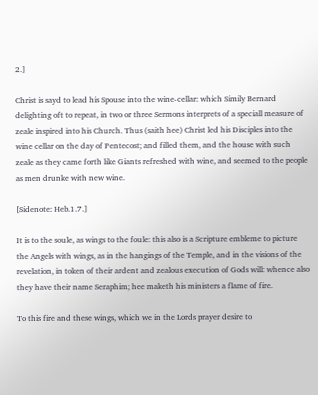2.]

Christ is sayd to lead his Spouse into the wine-cellar: which Simily Bernard delighting oft to repeat, in two or three Sermons interprets of a speciall measure of zeale inspired into his Church. Thus (saith hee) Christ led his Disciples into the wine cellar on the day of Pentecost; and filled them, and the house with such zeale as they came forth like Giants refreshed with wine, and seemed to the people as men drunke with new wine.

[Sidenote: Heb.1.7.]

It is to the soule, as wings to the foule: this also is a Scripture embleme to picture the Angels with wings, as in the hangings of the Temple, and in the visions of the revelation, in token of their ardent and zealous execution of Gods will: whence also they have their name Seraphim; hee maketh his ministers a flame of fire.

To this fire and these wings, which we in the Lords prayer desire to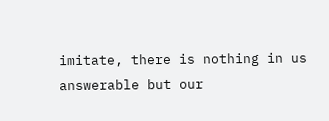imitate, there is nothing in us answerable but our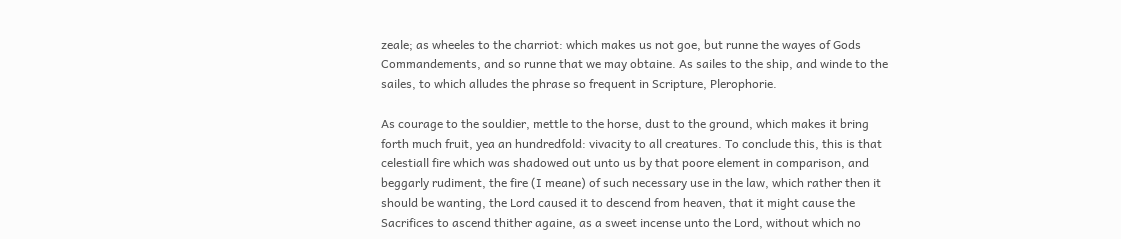zeale; as wheeles to the charriot: which makes us not goe, but runne the wayes of Gods Commandements, and so runne that we may obtaine. As sailes to the ship, and winde to the sailes, to which alludes the phrase so frequent in Scripture, Plerophorie.

As courage to the souldier, mettle to the horse, dust to the ground, which makes it bring forth much fruit, yea an hundredfold: vivacity to all creatures. To conclude this, this is that celestiall fire which was shadowed out unto us by that poore element in comparison, and beggarly rudiment, the fire (I meane) of such necessary use in the law, which rather then it should be wanting, the Lord caused it to descend from heaven, that it might cause the Sacrifices to ascend thither againe, as a sweet incense unto the Lord, without which no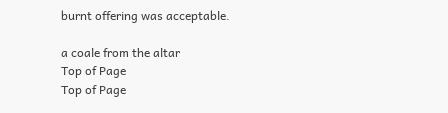burnt offering was acceptable.

a coale from the altar
Top of Page
Top of Page